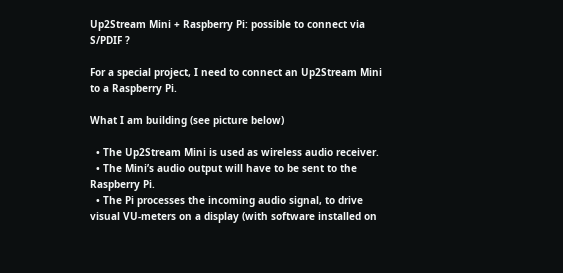Up2Stream Mini + Raspberry Pi: possible to connect via S/PDIF ?

For a special project, I need to connect an Up2Stream Mini to a Raspberry Pi.

What I am building (see picture below)

  • The Up2Stream Mini is used as wireless audio receiver.
  • The Mini’s audio output will have to be sent to the Raspberry Pi.
  • The Pi processes the incoming audio signal, to drive visual VU-meters on a display (with software installed on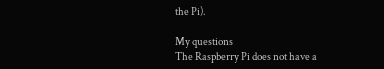the Pi).

My questions
The Raspberry Pi does not have a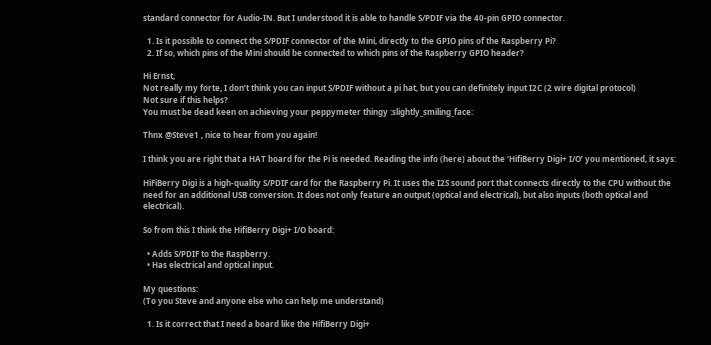standard connector for Audio-IN. But I understood it is able to handle S/PDIF via the 40-pin GPIO connector.

  1. Is it possible to connect the S/PDIF connector of the Mini, directly to the GPIO pins of the Raspberry Pi?
  2. If so, which pins of the Mini should be connected to which pins of the Raspberry GPIO header?

Hi Ernst,
Not really my forte, I don’t think you can input S/PDIF without a pi hat, but you can definitely input I2C (2 wire digital protocol)
Not sure if this helps?
You must be dead keen on achieving your peppymeter thingy :slightly_smiling_face:

Thnx @Steve1 , nice to hear from you again!

I think you are right that a HAT board for the Pi is needed. Reading the info (here) about the ‘HifiBerry Digi+ I/O’ you mentioned, it says:

HiFiBerry Digi is a high-quality S/PDIF card for the Raspberry Pi. It uses the I2S sound port that connects directly to the CPU without the need for an additional USB conversion. It does not only feature an output (optical and electrical), but also inputs (both optical and electrical).

So from this I think the HifiBerry Digi+ I/O board:

  • Adds S/PDIF to the Raspberry.
  • Has electrical and optical input.

My questions:
(To you Steve and anyone else who can help me understand)

  1. Is it correct that I need a board like the HifiBerry Digi+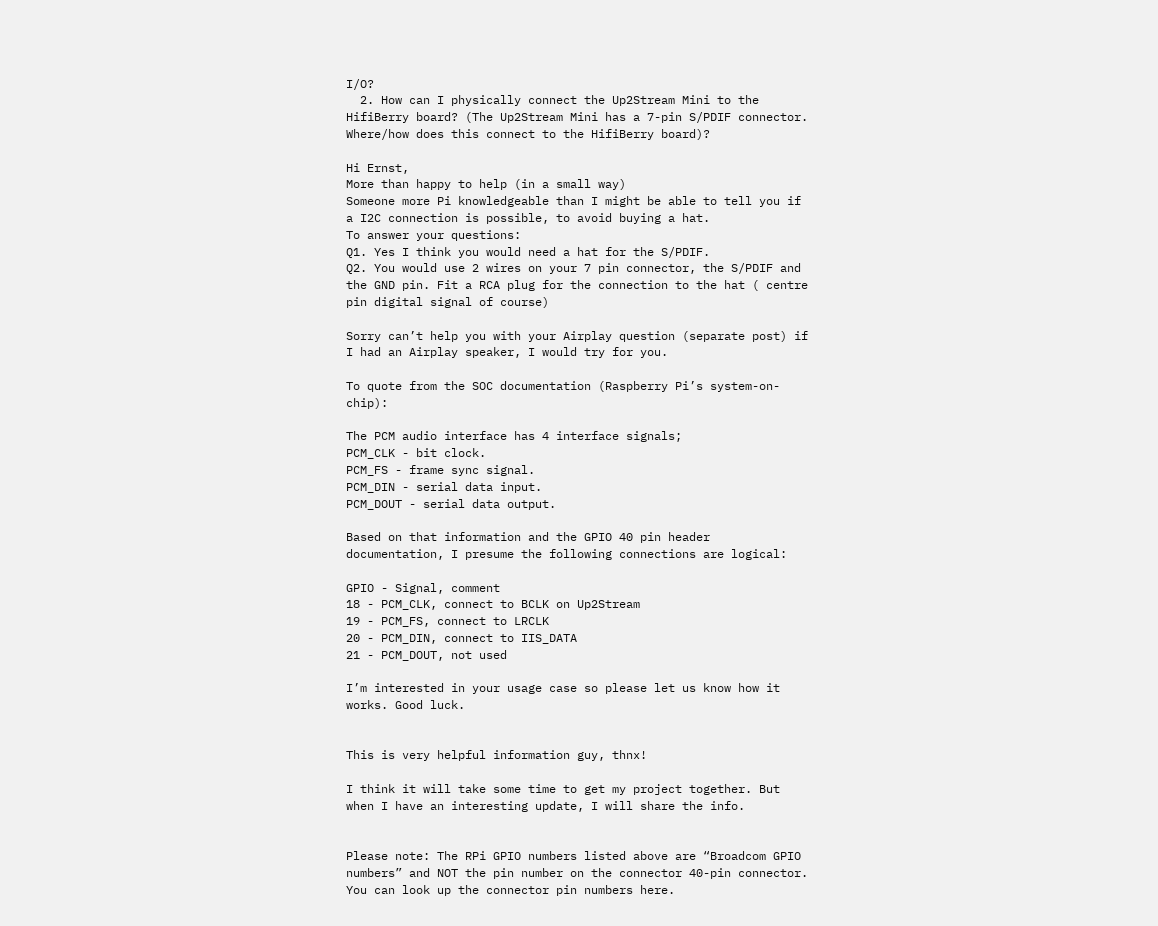I/O?
  2. How can I physically connect the Up2Stream Mini to the HifiBerry board? (The Up2Stream Mini has a 7-pin S/PDIF connector. Where/how does this connect to the HifiBerry board)?

Hi Ernst,
More than happy to help (in a small way)
Someone more Pi knowledgeable than I might be able to tell you if a I2C connection is possible, to avoid buying a hat.
To answer your questions:
Q1. Yes I think you would need a hat for the S/PDIF.
Q2. You would use 2 wires on your 7 pin connector, the S/PDIF and the GND pin. Fit a RCA plug for the connection to the hat ( centre pin digital signal of course)

Sorry can’t help you with your Airplay question (separate post) if I had an Airplay speaker, I would try for you.

To quote from the SOC documentation (Raspberry Pi’s system-on-chip):

The PCM audio interface has 4 interface signals;
PCM_CLK - bit clock.
PCM_FS - frame sync signal.
PCM_DIN - serial data input.
PCM_DOUT - serial data output.

Based on that information and the GPIO 40 pin header documentation, I presume the following connections are logical:

GPIO - Signal, comment
18 - PCM_CLK, connect to BCLK on Up2Stream
19 - PCM_FS, connect to LRCLK
20 - PCM_DIN, connect to IIS_DATA
21 - PCM_DOUT, not used

I’m interested in your usage case so please let us know how it works. Good luck.


This is very helpful information guy, thnx!

I think it will take some time to get my project together. But when I have an interesting update, I will share the info.


Please note: The RPi GPIO numbers listed above are “Broadcom GPIO numbers” and NOT the pin number on the connector 40-pin connector. You can look up the connector pin numbers here.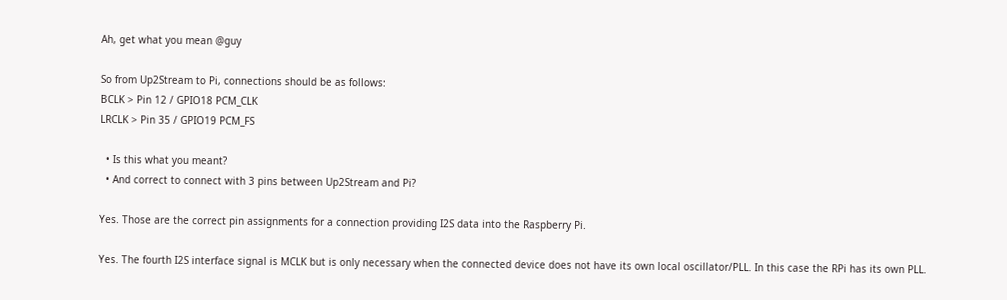Ah, get what you mean @guy

So from Up2Stream to Pi, connections should be as follows:
BCLK > Pin 12 / GPIO18 PCM_CLK
LRCLK > Pin 35 / GPIO19 PCM_FS

  • Is this what you meant?
  • And correct to connect with 3 pins between Up2Stream and Pi?

Yes. Those are the correct pin assignments for a connection providing I2S data into the Raspberry Pi.

Yes. The fourth I2S interface signal is MCLK but is only necessary when the connected device does not have its own local oscillator/PLL. In this case the RPi has its own PLL.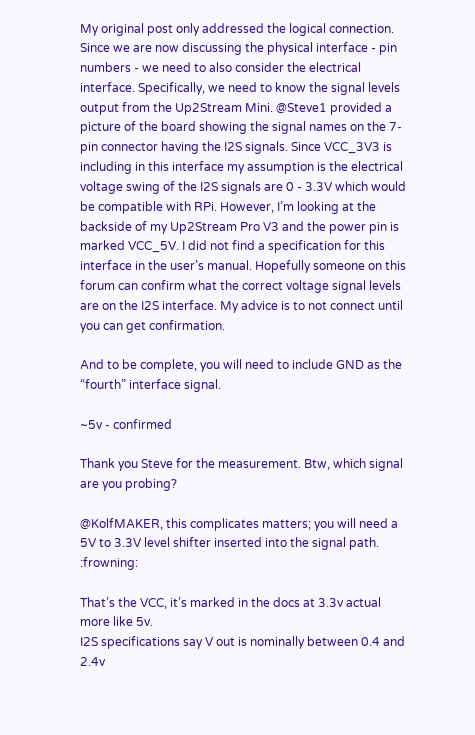My original post only addressed the logical connection. Since we are now discussing the physical interface - pin numbers - we need to also consider the electrical interface. Specifically, we need to know the signal levels output from the Up2Stream Mini. @Steve1 provided a picture of the board showing the signal names on the 7-pin connector having the I2S signals. Since VCC_3V3 is including in this interface my assumption is the electrical voltage swing of the I2S signals are 0 - 3.3V which would be compatible with RPi. However, I’m looking at the backside of my Up2Stream Pro V3 and the power pin is marked VCC_5V. I did not find a specification for this interface in the user’s manual. Hopefully someone on this forum can confirm what the correct voltage signal levels are on the I2S interface. My advice is to not connect until you can get confirmation.

And to be complete, you will need to include GND as the “fourth” interface signal.

~5v - confirmed

Thank you Steve for the measurement. Btw, which signal are you probing?

@KolfMAKER, this complicates matters; you will need a 5V to 3.3V level shifter inserted into the signal path. :frowning:

That’s the VCC, it’s marked in the docs at 3.3v actual more like 5v.
I2S specifications say V out is nominally between 0.4 and 2.4v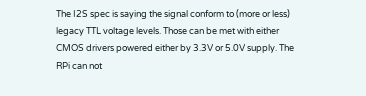The I2S spec is saying the signal conform to (more or less) legacy TTL voltage levels. Those can be met with either CMOS drivers powered either by 3.3V or 5.0V supply. The RPi can not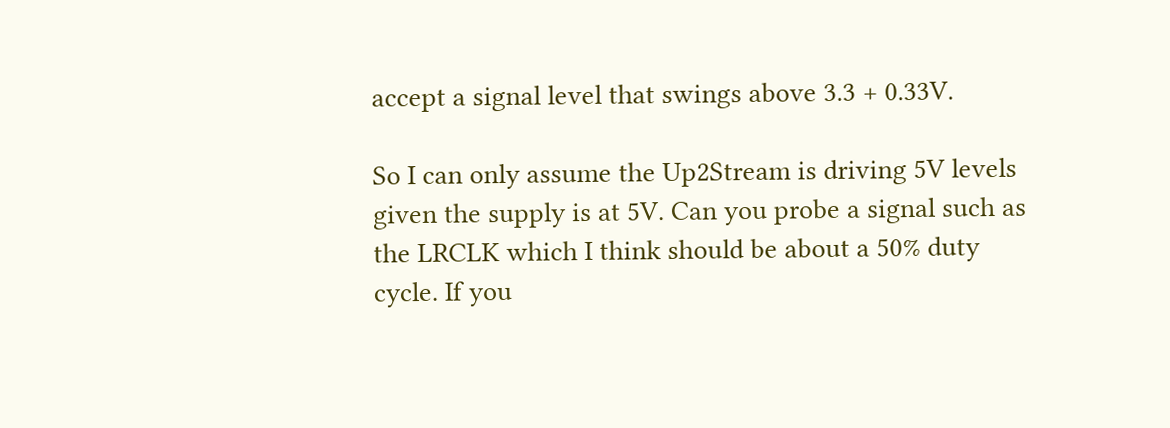accept a signal level that swings above 3.3 + 0.33V.

So I can only assume the Up2Stream is driving 5V levels given the supply is at 5V. Can you probe a signal such as the LRCLK which I think should be about a 50% duty cycle. If you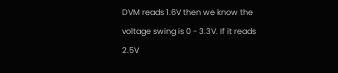DVM reads 1.6V then we know the voltage swing is 0 - 3.3V. If it reads 2.5V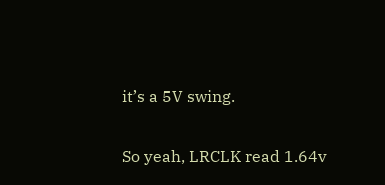it’s a 5V swing.

So yeah, LRCLK read 1.64v